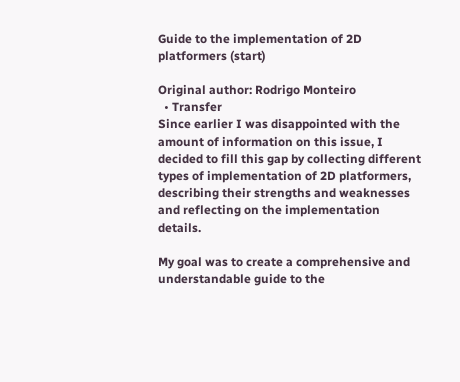Guide to the implementation of 2D platformers (start)

Original author: Rodrigo Monteiro
  • Transfer
Since earlier I was disappointed with the amount of information on this issue, I decided to fill this gap by collecting different types of implementation of 2D platformers, describing their strengths and weaknesses and reflecting on the implementation details.

My goal was to create a comprehensive and understandable guide to the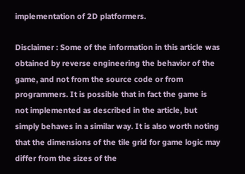implementation of 2D platformers.

Disclaimer : Some of the information in this article was obtained by reverse engineering the behavior of the game, and not from the source code or from programmers. It is possible that in fact the game is not implemented as described in the article, but simply behaves in a similar way. It is also worth noting that the dimensions of the tile grid for game logic may differ from the sizes of the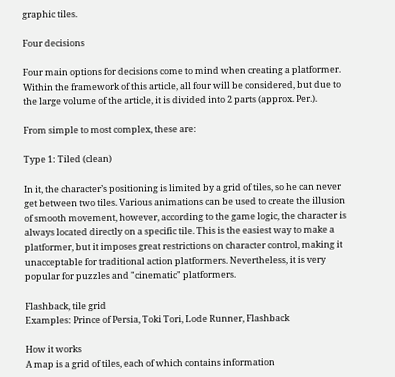graphic tiles.

Four decisions

Four main options for decisions come to mind when creating a platformer. Within the framework of this article, all four will be considered, but due to the large volume of the article, it is divided into 2 parts (approx. Per.).

From simple to most complex, these are:

Type 1: Tiled (clean)

In it, the character’s positioning is limited by a grid of tiles, so he can never get between two tiles. Various animations can be used to create the illusion of smooth movement, however, according to the game logic, the character is always located directly on a specific tile. This is the easiest way to make a platformer, but it imposes great restrictions on character control, making it unacceptable for traditional action platformers. Nevertheless, it is very popular for puzzles and "cinematic" platformers.

Flashback, tile grid
Examples: Prince of Persia, Toki Tori, Lode Runner, Flashback

How it works
A map is a grid of tiles, each of which contains information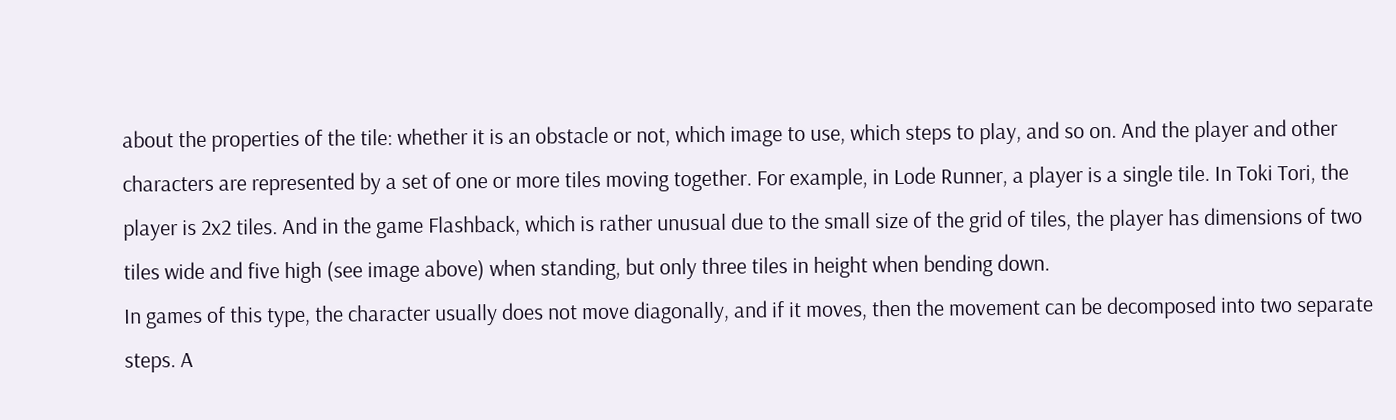about the properties of the tile: whether it is an obstacle or not, which image to use, which steps to play, and so on. And the player and other characters are represented by a set of one or more tiles moving together. For example, in Lode Runner, a player is a single tile. In Toki Tori, the player is 2x2 tiles. And in the game Flashback, which is rather unusual due to the small size of the grid of tiles, the player has dimensions of two tiles wide and five high (see image above) when standing, but only three tiles in height when bending down.
In games of this type, the character usually does not move diagonally, and if it moves, then the movement can be decomposed into two separate steps. A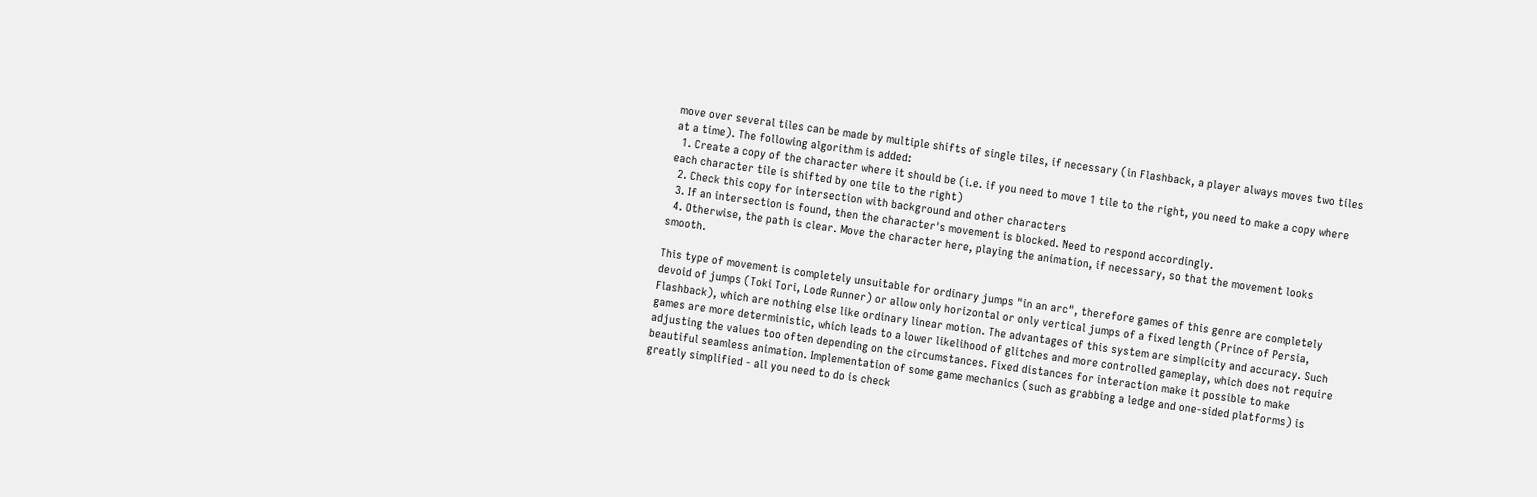move over several tiles can be made by multiple shifts of single tiles, if necessary (in Flashback, a player always moves two tiles at a time). The following algorithm is added:
  1. Create a copy of the character where it should be (i.e. if you need to move 1 tile to the right, you need to make a copy where each character tile is shifted by one tile to the right)
  2. Check this copy for intersection with background and other characters
  3. If an intersection is found, then the character's movement is blocked. Need to respond accordingly.
  4. Otherwise, the path is clear. Move the character here, playing the animation, if necessary, so that the movement looks smooth.

This type of movement is completely unsuitable for ordinary jumps "in an arc", therefore games of this genre are completely devoid of jumps (Toki Tori, Lode Runner) or allow only horizontal or only vertical jumps of a fixed length (Prince of Persia, Flashback), which are nothing else like ordinary linear motion. The advantages of this system are simplicity and accuracy. Such games are more deterministic, which leads to a lower likelihood of glitches and more controlled gameplay, which does not require adjusting the values too often depending on the circumstances. Fixed distances for interaction make it possible to make beautiful seamless animation. Implementation of some game mechanics (such as grabbing a ledge and one-sided platforms) is greatly simplified - all you need to do is check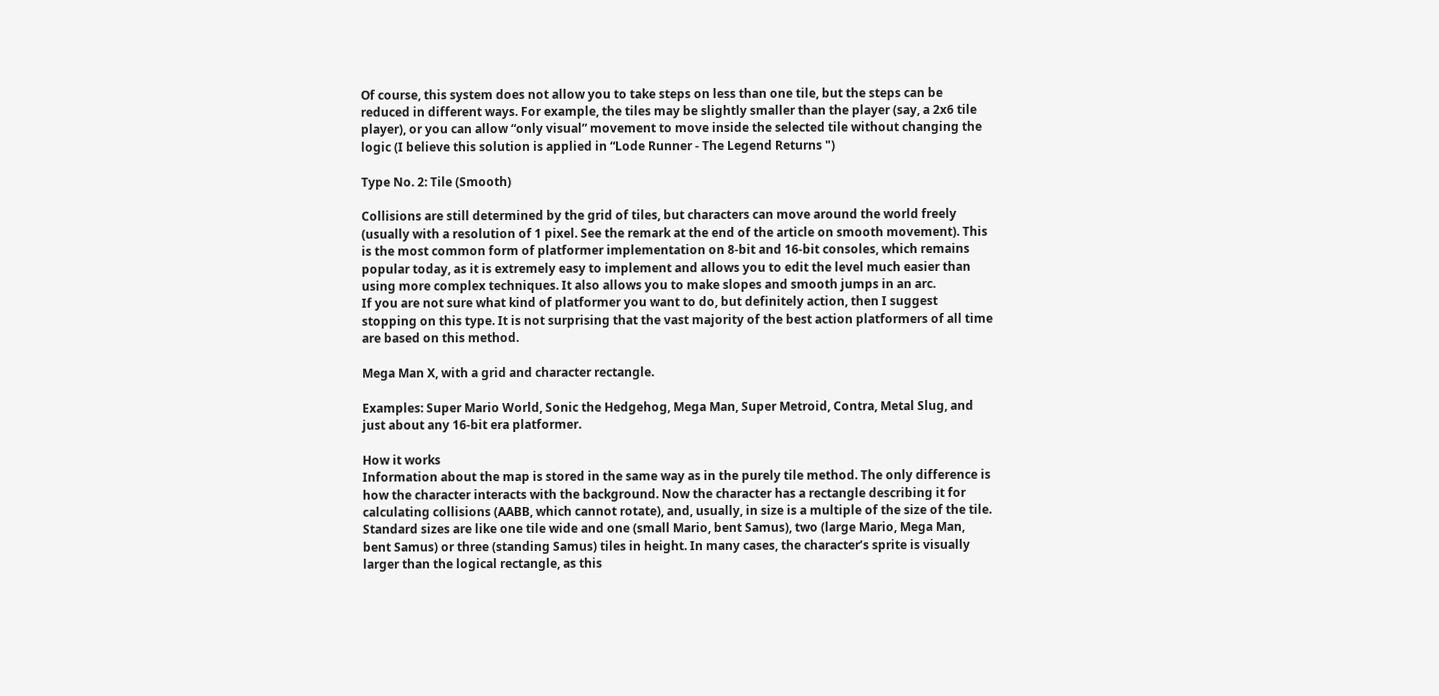Of course, this system does not allow you to take steps on less than one tile, but the steps can be reduced in different ways. For example, the tiles may be slightly smaller than the player (say, a 2x6 tile player), or you can allow “only visual” movement to move inside the selected tile without changing the logic (I believe this solution is applied in “Lode Runner - The Legend Returns ")

Type No. 2: Tile (Smooth)

Collisions are still determined by the grid of tiles, but characters can move around the world freely (usually with a resolution of 1 pixel. See the remark at the end of the article on smooth movement). This is the most common form of platformer implementation on 8-bit and 16-bit consoles, which remains popular today, as it is extremely easy to implement and allows you to edit the level much easier than using more complex techniques. It also allows you to make slopes and smooth jumps in an arc.
If you are not sure what kind of platformer you want to do, but definitely action, then I suggest stopping on this type. It is not surprising that the vast majority of the best action platformers of all time are based on this method.

Mega Man X, with a grid and character rectangle.

Examples: Super Mario World, Sonic the Hedgehog, Mega Man, Super Metroid, Contra, Metal Slug, and just about any 16-bit era platformer.

How it works
Information about the map is stored in the same way as in the purely tile method. The only difference is how the character interacts with the background. Now the character has a rectangle describing it for calculating collisions (AABB, which cannot rotate), and, usually, in size is a multiple of the size of the tile. Standard sizes are like one tile wide and one (small Mario, bent Samus), two (large Mario, Mega Man, bent Samus) or three (standing Samus) tiles in height. In many cases, the character’s sprite is visually larger than the logical rectangle, as this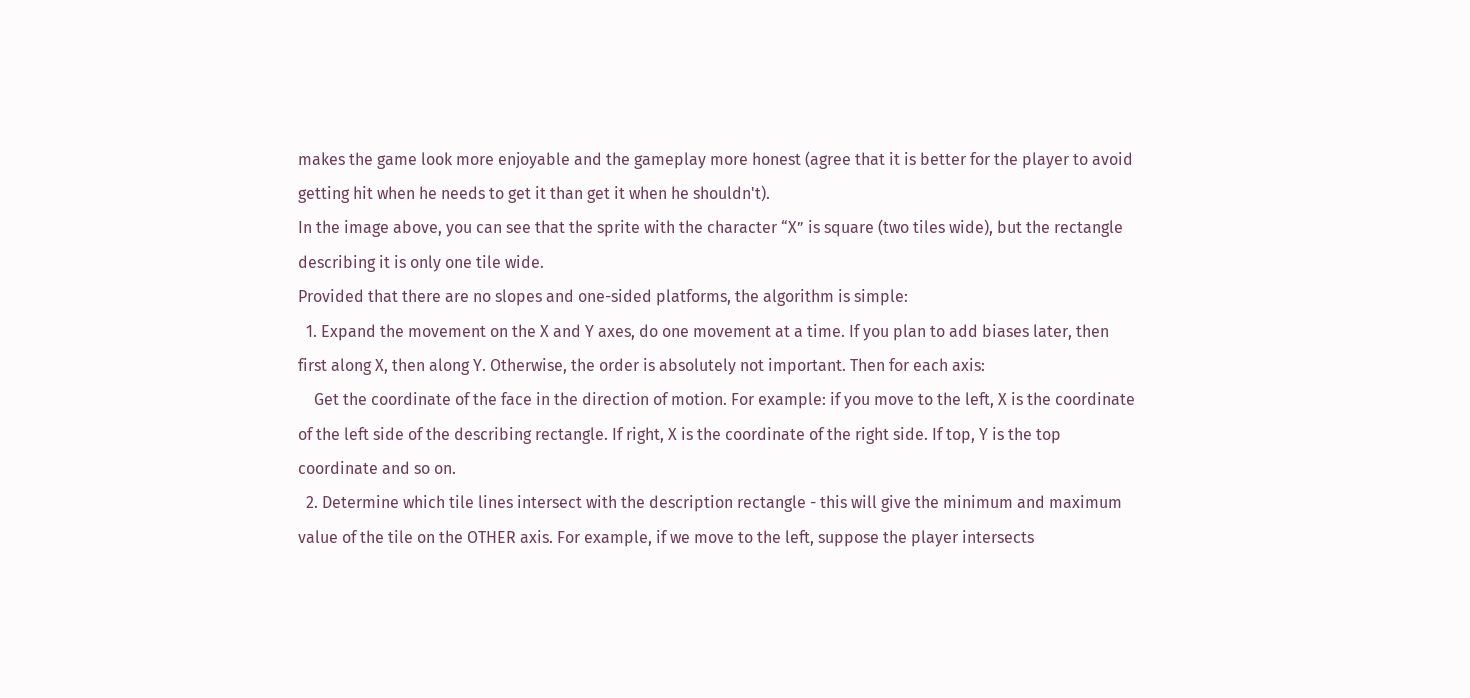makes the game look more enjoyable and the gameplay more honest (agree that it is better for the player to avoid getting hit when he needs to get it than get it when he shouldn't).
In the image above, you can see that the sprite with the character “X” is square (two tiles wide), but the rectangle describing it is only one tile wide.
Provided that there are no slopes and one-sided platforms, the algorithm is simple:
  1. Expand the movement on the X and Y axes, do one movement at a time. If you plan to add biases later, then first along X, then along Y. Otherwise, the order is absolutely not important. Then for each axis:
    Get the coordinate of the face in the direction of motion. For example: if you move to the left, X is the coordinate of the left side of the describing rectangle. If right, X is the coordinate of the right side. If top, Y is the top coordinate and so on.
  2. Determine which tile lines intersect with the description rectangle - this will give the minimum and maximum value of the tile on the OTHER axis. For example, if we move to the left, suppose the player intersects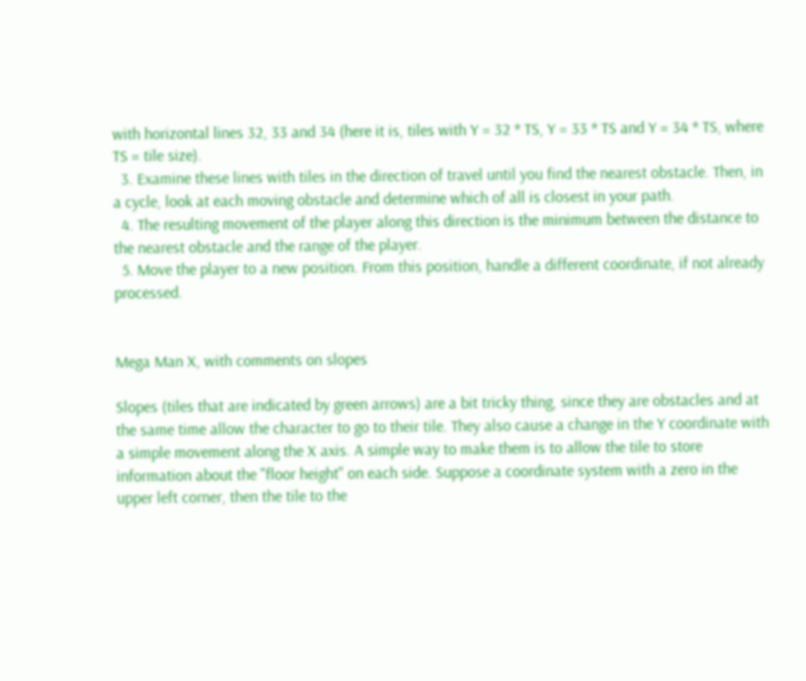with horizontal lines 32, 33 and 34 (here it is, tiles with Y = 32 * TS, Y = 33 * TS and Y = 34 * TS, where TS = tile size).
  3. Examine these lines with tiles in the direction of travel until you find the nearest obstacle. Then, in a cycle, look at each moving obstacle and determine which of all is closest in your path.
  4. The resulting movement of the player along this direction is the minimum between the distance to the nearest obstacle and the range of the player.
  5. Move the player to a new position. From this position, handle a different coordinate, if not already processed.


Mega Man X, with comments on slopes

Slopes (tiles that are indicated by green arrows) are a bit tricky thing, since they are obstacles and at the same time allow the character to go to their tile. They also cause a change in the Y coordinate with a simple movement along the X axis. A simple way to make them is to allow the tile to store information about the "floor height" on each side. Suppose a coordinate system with a zero in the upper left corner, then the tile to the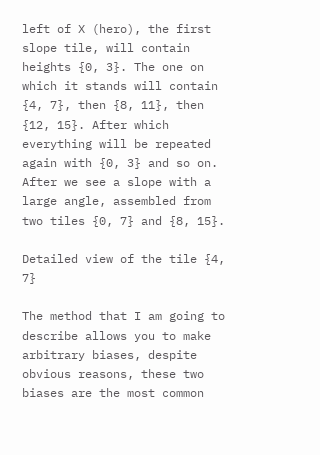left of X (hero), the first slope tile, will contain heights {0, 3}. The one on which it stands will contain {4, 7}, then {8, 11}, then {12, 15}. After which everything will be repeated again with {0, 3} and so on. After we see a slope with a large angle, assembled from two tiles {0, 7} and {8, 15}.

Detailed view of the tile {4, 7}

The method that I am going to describe allows you to make arbitrary biases, despite obvious reasons, these two biases are the most common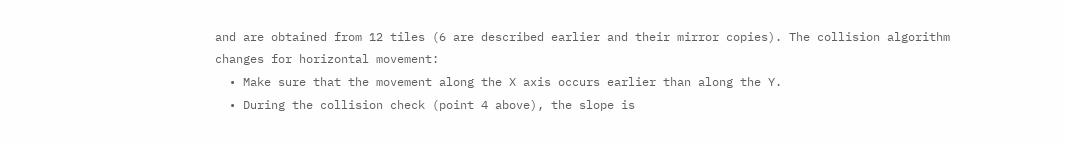and are obtained from 12 tiles (6 are described earlier and their mirror copies). The collision algorithm changes for horizontal movement:
  • Make sure that the movement along the X axis occurs earlier than along the Y.
  • During the collision check (point 4 above), the slope is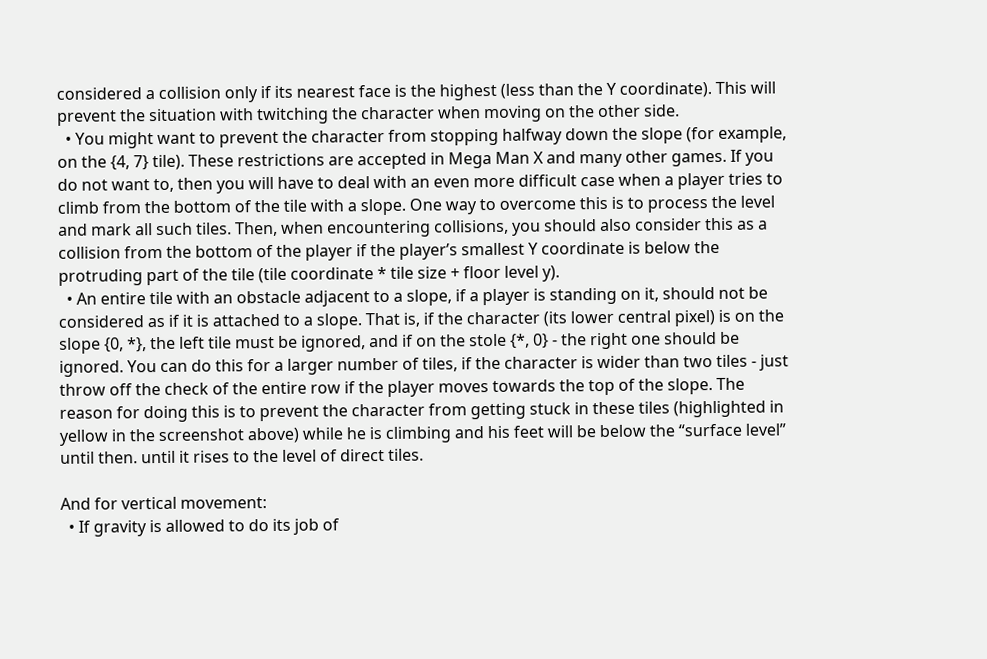considered a collision only if its nearest face is the highest (less than the Y coordinate). This will prevent the situation with twitching the character when moving on the other side.
  • You might want to prevent the character from stopping halfway down the slope (for example, on the {4, 7} tile). These restrictions are accepted in Mega Man X and many other games. If you do not want to, then you will have to deal with an even more difficult case when a player tries to climb from the bottom of the tile with a slope. One way to overcome this is to process the level and mark all such tiles. Then, when encountering collisions, you should also consider this as a collision from the bottom of the player if the player’s smallest Y coordinate is below the protruding part of the tile (tile coordinate * tile size + floor level y).
  • An entire tile with an obstacle adjacent to a slope, if a player is standing on it, should not be considered as if it is attached to a slope. That is, if the character (its lower central pixel) is on the slope {0, *}, the left tile must be ignored, and if on the stole {*, 0} - the right one should be ignored. You can do this for a larger number of tiles, if the character is wider than two tiles - just throw off the check of the entire row if the player moves towards the top of the slope. The reason for doing this is to prevent the character from getting stuck in these tiles (highlighted in yellow in the screenshot above) while he is climbing and his feet will be below the “surface level” until then. until it rises to the level of direct tiles.

And for vertical movement:
  • If gravity is allowed to do its job of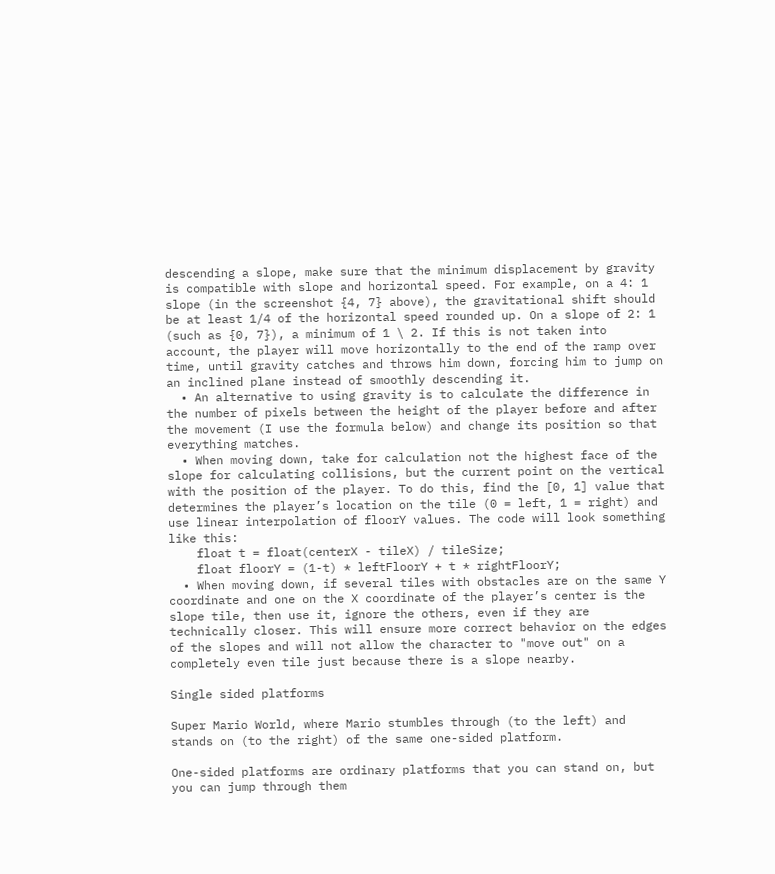descending a slope, make sure that the minimum displacement by gravity is compatible with slope and horizontal speed. For example, on a 4: 1 slope (in the screenshot {4, 7} above), the gravitational shift should be at least 1/4 of the horizontal speed rounded up. On a slope of 2: 1 (such as {0, 7}), a minimum of 1 \ 2. If this is not taken into account, the player will move horizontally to the end of the ramp over time, until gravity catches and throws him down, forcing him to jump on an inclined plane instead of smoothly descending it.
  • An alternative to using gravity is to calculate the difference in the number of pixels between the height of the player before and after the movement (I use the formula below) and change its position so that everything matches.
  • When moving down, take for calculation not the highest face of the slope for calculating collisions, but the current point on the vertical with the position of the player. To do this, find the [0, 1] value that determines the player’s location on the tile (0 = left, 1 = right) and use linear interpolation of floorY values. The code will look something like this:
    float t = float(centerX - tileX) / tileSize;
    float floorY = (1-t) * leftFloorY + t * rightFloorY;
  • When moving down, if several tiles with obstacles are on the same Y coordinate and one on the X coordinate of the player’s center is the slope tile, then use it, ignore the others, even if they are technically closer. This will ensure more correct behavior on the edges of the slopes and will not allow the character to "move out" on a completely even tile just because there is a slope nearby.

Single sided platforms

Super Mario World, where Mario stumbles through (to the left) and stands on (to the right) of the same one-sided platform.

One-sided platforms are ordinary platforms that you can stand on, but you can jump through them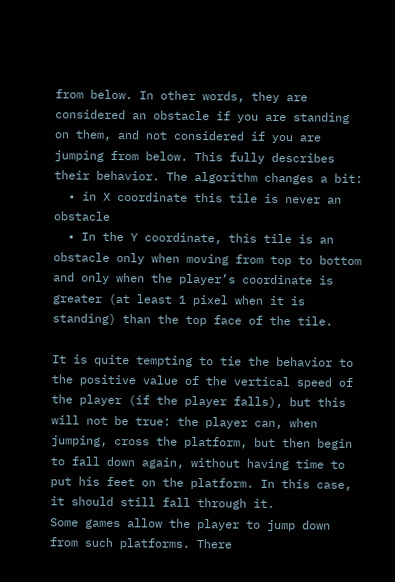from below. In other words, they are considered an obstacle if you are standing on them, and not considered if you are jumping from below. This fully describes their behavior. The algorithm changes a bit:
  • in X coordinate this tile is never an obstacle
  • In the Y coordinate, this tile is an obstacle only when moving from top to bottom and only when the player’s coordinate is greater (at least 1 pixel when it is standing) than the top face of the tile.

It is quite tempting to tie the behavior to the positive value of the vertical speed of the player (if the player falls), but this will not be true: the player can, when jumping, cross the platform, but then begin to fall down again, without having time to put his feet on the platform. In this case, it should still fall through it.
Some games allow the player to jump down from such platforms. There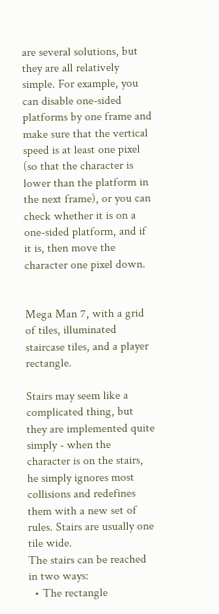are several solutions, but they are all relatively simple. For example, you can disable one-sided platforms by one frame and make sure that the vertical speed is at least one pixel (so that the character is lower than the platform in the next frame), or you can check whether it is on a one-sided platform, and if it is, then move the character one pixel down.


Mega Man 7, with a grid of tiles, illuminated staircase tiles, and a player rectangle.

Stairs may seem like a complicated thing, but they are implemented quite simply - when the character is on the stairs, he simply ignores most collisions and redefines them with a new set of rules. Stairs are usually one tile wide.
The stairs can be reached in two ways:
  • The rectangle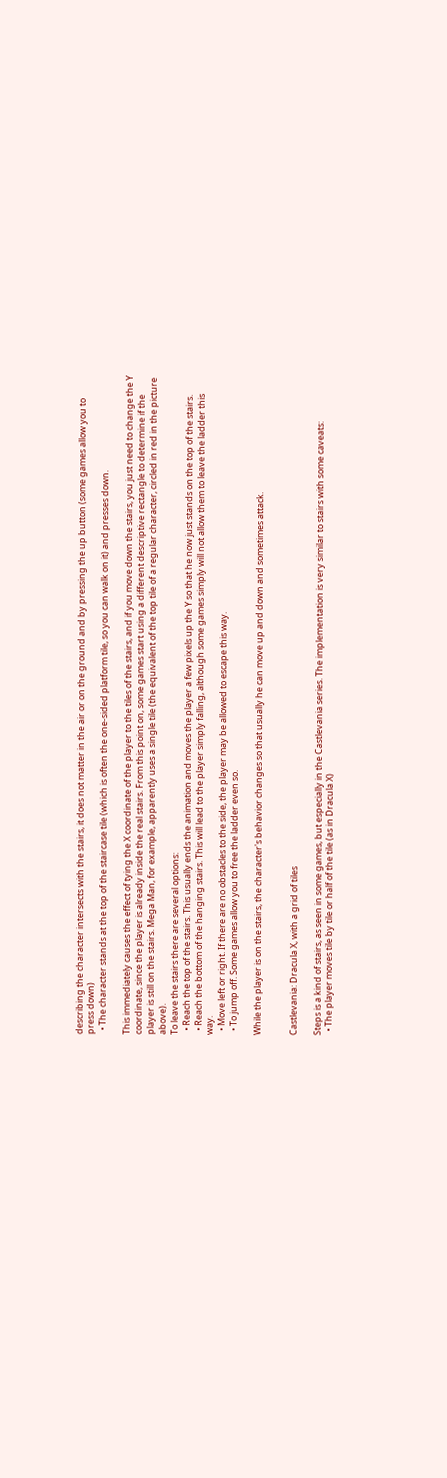describing the character intersects with the stairs, it does not matter in the air or on the ground and by pressing the up button (some games allow you to press down)
  • The character stands at the top of the staircase tile (which is often the one-sided platform tile, so you can walk on it) and presses down.

This immediately causes the effect of tying the X coordinate of the player to the tiles of the stairs, and if you move down the stairs, you just need to change the Y coordinate, since the player is already inside the real stairs. From this point on, some games start using a different descriptive rectangle to determine if the player is still on the stairs. Mega Man, for example, apparently uses a single tile (the equivalent of the top tile of a regular character, circled in red in the picture above).
To leave the stairs there are several options:
  • Reach the top of the stairs. This usually ends the animation and moves the player a few pixels up the Y so that he now just stands on the top of the stairs.
  • Reach the bottom of the hanging stairs. This will lead to the player simply falling, although some games simply will not allow them to leave the ladder this way.
  • Move left or right. If there are no obstacles to the side, the player may be allowed to escape this way.
  • To jump off. Some games allow you to free the ladder even so.

While the player is on the stairs, the character's behavior changes so that usually he can move up and down and sometimes attack.


Castlevania: Dracula X, with a grid of tiles

Steps is a kind of stairs, as seen in some games, but especially in the Castlevania series. The implementation is very similar to stairs with some caveats:
  • The player moves tile by tile or half of the tile (as in Dracula X)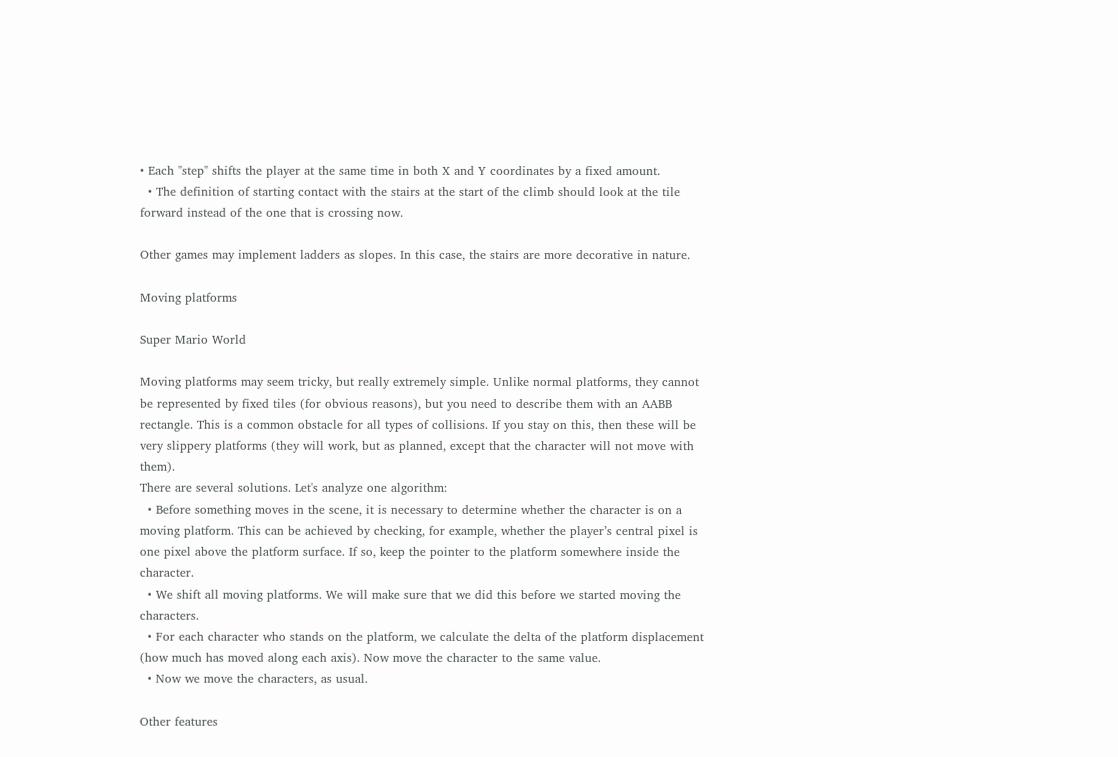• Each "step" shifts the player at the same time in both X and Y coordinates by a fixed amount.
  • The definition of starting contact with the stairs at the start of the climb should look at the tile forward instead of the one that is crossing now.

Other games may implement ladders as slopes. In this case, the stairs are more decorative in nature.

Moving platforms

Super Mario World

Moving platforms may seem tricky, but really extremely simple. Unlike normal platforms, they cannot be represented by fixed tiles (for obvious reasons), but you need to describe them with an AABB rectangle. This is a common obstacle for all types of collisions. If you stay on this, then these will be very slippery platforms (they will work, but as planned, except that the character will not move with them).
There are several solutions. Let's analyze one algorithm:
  • Before something moves in the scene, it is necessary to determine whether the character is on a moving platform. This can be achieved by checking, for example, whether the player’s central pixel is one pixel above the platform surface. If so, keep the pointer to the platform somewhere inside the character.
  • We shift all moving platforms. We will make sure that we did this before we started moving the characters.
  • For each character who stands on the platform, we calculate the delta of the platform displacement (how much has moved along each axis). Now move the character to the same value.
  • Now we move the characters, as usual.

Other features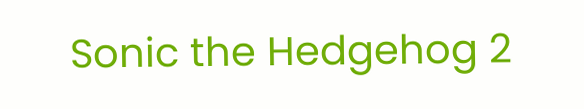Sonic the Hedgehog 2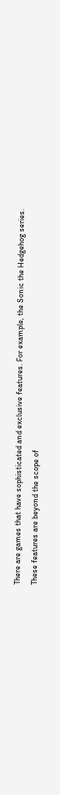There are games that have sophisticated and exclusive features. For example, the Sonic the Hedgehog series. These features are beyond the scope of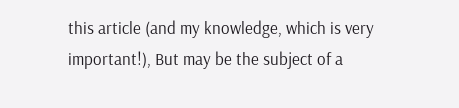this article (and my knowledge, which is very important!), But may be the subject of a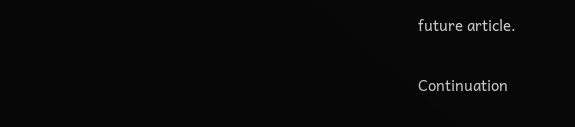future article.

Continuation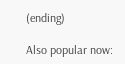(ending)

Also popular now: